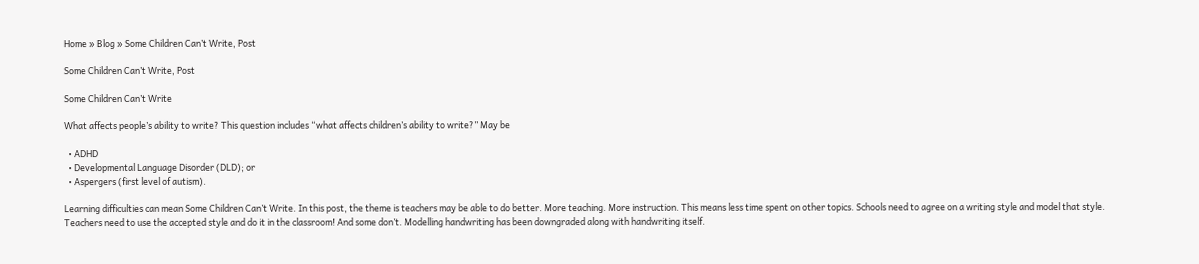Home » Blog » Some Children Can’t Write, Post

Some Children Can’t Write, Post

Some Children Can’t Write

What affects people’s ability to write? This question includes “what affects children’s ability to write?” May be

  • ADHD
  • Developmental Language Disorder (DLD); or
  • Aspergers (first level of autism).

Learning difficulties can mean Some Children Can’t Write. In this post, the theme is teachers may be able to do better. More teaching. More instruction. This means less time spent on other topics. Schools need to agree on a writing style and model that style. Teachers need to use the accepted style and do it in the classroom! And some don’t. Modelling handwriting has been downgraded along with handwriting itself.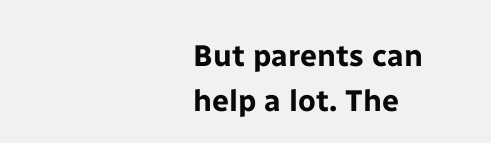But parents can help a lot. The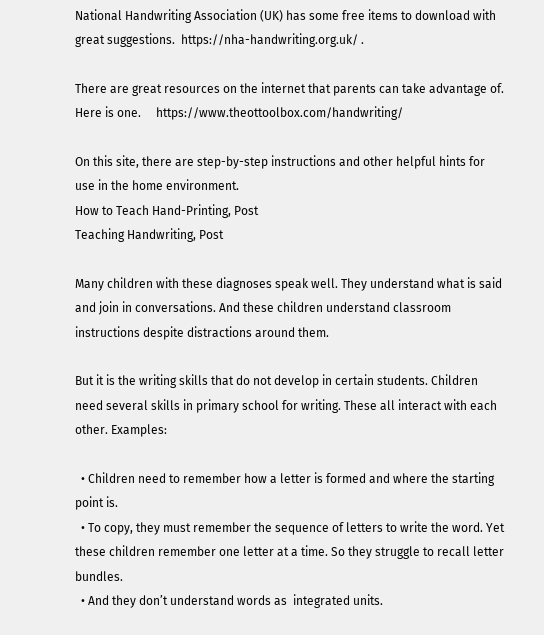National Handwriting Association (UK) has some free items to download with great suggestions.  https://nha-handwriting.org.uk/ .

There are great resources on the internet that parents can take advantage of. Here is one.     https://www.theottoolbox.com/handwriting/

On this site, there are step-by-step instructions and other helpful hints for use in the home environment.
How to Teach Hand-Printing, Post
Teaching Handwriting, Post

Many children with these diagnoses speak well. They understand what is said and join in conversations. And these children understand classroom instructions despite distractions around them.

But it is the writing skills that do not develop in certain students. Children need several skills in primary school for writing. These all interact with each other. Examples:

  • Children need to remember how a letter is formed and where the starting point is.
  • To copy, they must remember the sequence of letters to write the word. Yet these children remember one letter at a time. So they struggle to recall letter bundles.
  • And they don’t understand words as  integrated units.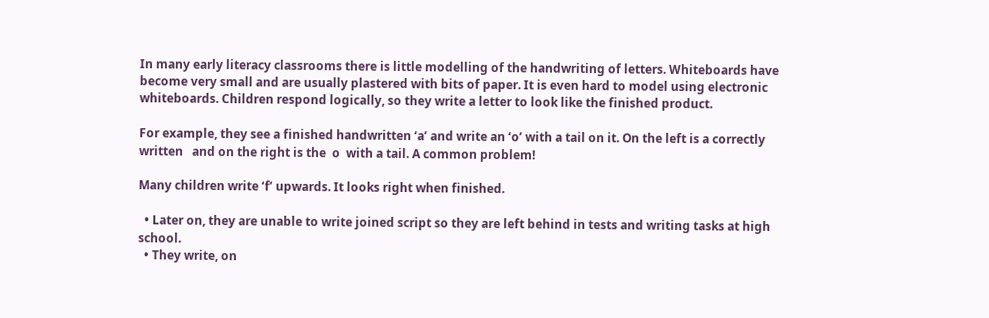In many early literacy classrooms there is little modelling of the handwriting of letters. Whiteboards have become very small and are usually plastered with bits of paper. It is even hard to model using electronic whiteboards. Children respond logically, so they write a letter to look like the finished product.

For example, they see a finished handwritten ‘a’ and write an ‘o’ with a tail on it. On the left is a correctly written   and on the right is the  o  with a tail. A common problem!

Many children write ‘f’ upwards. It looks right when finished.

  • Later on, they are unable to write joined script so they are left behind in tests and writing tasks at high school.
  • They write, on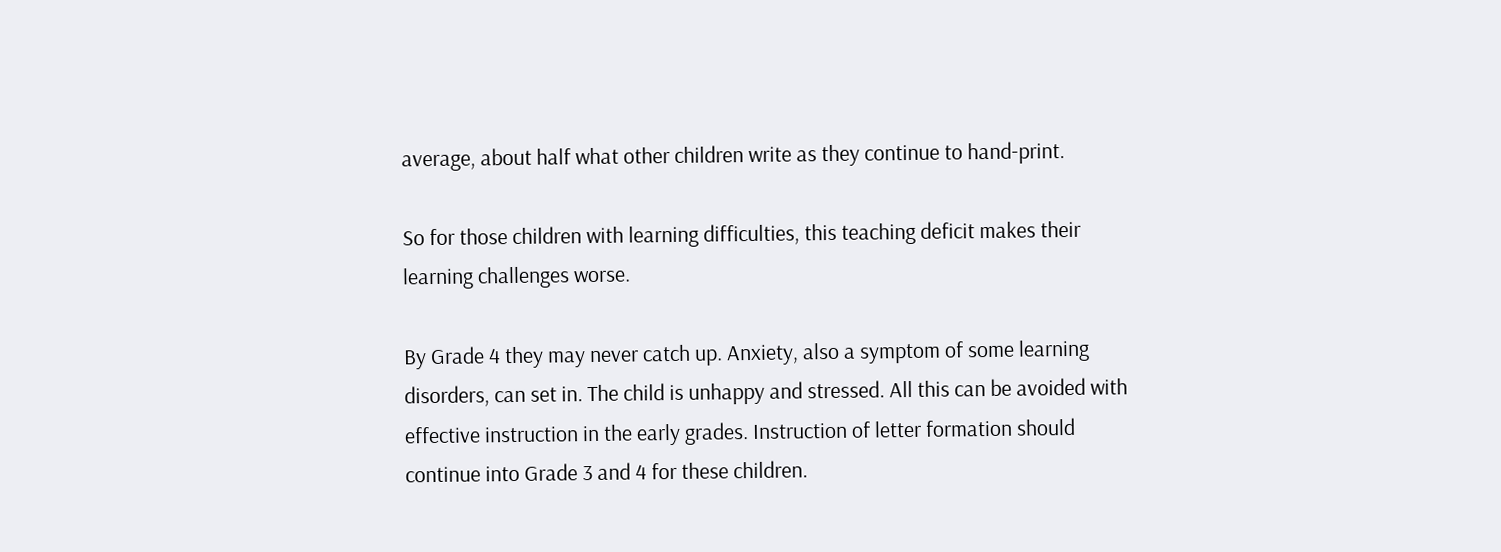average, about half what other children write as they continue to hand-print.

So for those children with learning difficulties, this teaching deficit makes their learning challenges worse.

By Grade 4 they may never catch up. Anxiety, also a symptom of some learning disorders, can set in. The child is unhappy and stressed. All this can be avoided with effective instruction in the early grades. Instruction of letter formation should continue into Grade 3 and 4 for these children.